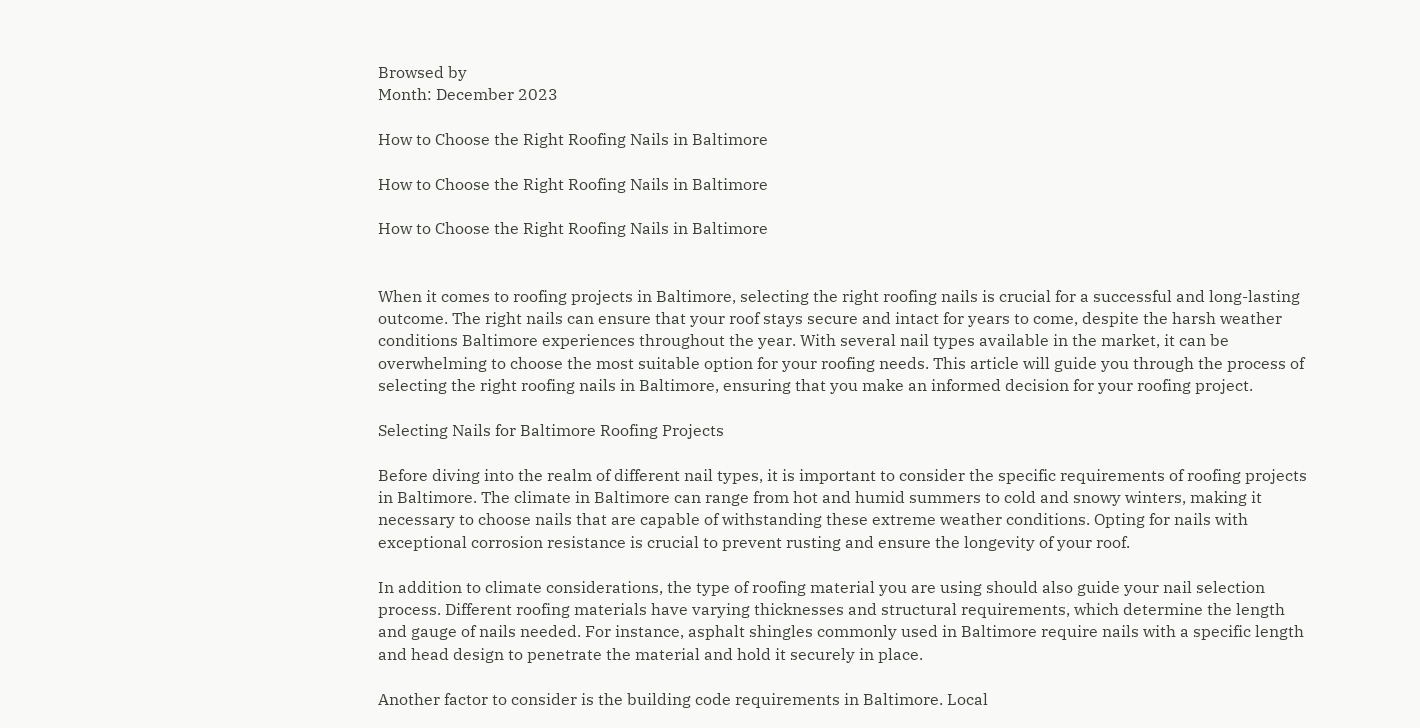Browsed by
Month: December 2023

How to Choose the Right Roofing Nails in Baltimore

How to Choose the Right Roofing Nails in Baltimore

How to Choose the Right Roofing Nails in Baltimore


When it comes to roofing projects in Baltimore, selecting the right roofing nails is crucial for a successful and long-lasting outcome. The right nails can ensure that your roof stays secure and intact for years to come, despite the harsh weather conditions Baltimore experiences throughout the year. With several nail types available in the market, it can be overwhelming to choose the most suitable option for your roofing needs. This article will guide you through the process of selecting the right roofing nails in Baltimore, ensuring that you make an informed decision for your roofing project.

Selecting Nails for Baltimore Roofing Projects

Before diving into the realm of different nail types, it is important to consider the specific requirements of roofing projects in Baltimore. The climate in Baltimore can range from hot and humid summers to cold and snowy winters, making it necessary to choose nails that are capable of withstanding these extreme weather conditions. Opting for nails with exceptional corrosion resistance is crucial to prevent rusting and ensure the longevity of your roof.

In addition to climate considerations, the type of roofing material you are using should also guide your nail selection process. Different roofing materials have varying thicknesses and structural requirements, which determine the length and gauge of nails needed. For instance, asphalt shingles commonly used in Baltimore require nails with a specific length and head design to penetrate the material and hold it securely in place.

Another factor to consider is the building code requirements in Baltimore. Local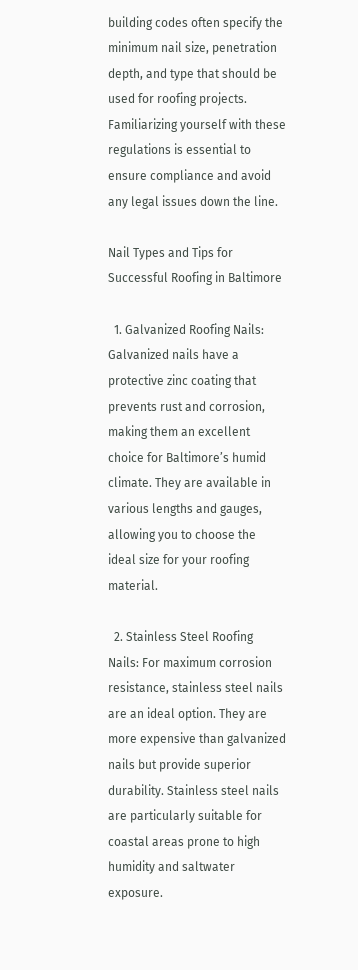building codes often specify the minimum nail size, penetration depth, and type that should be used for roofing projects. Familiarizing yourself with these regulations is essential to ensure compliance and avoid any legal issues down the line.

Nail Types and Tips for Successful Roofing in Baltimore

  1. Galvanized Roofing Nails: Galvanized nails have a protective zinc coating that prevents rust and corrosion, making them an excellent choice for Baltimore’s humid climate. They are available in various lengths and gauges, allowing you to choose the ideal size for your roofing material.

  2. Stainless Steel Roofing Nails: For maximum corrosion resistance, stainless steel nails are an ideal option. They are more expensive than galvanized nails but provide superior durability. Stainless steel nails are particularly suitable for coastal areas prone to high humidity and saltwater exposure.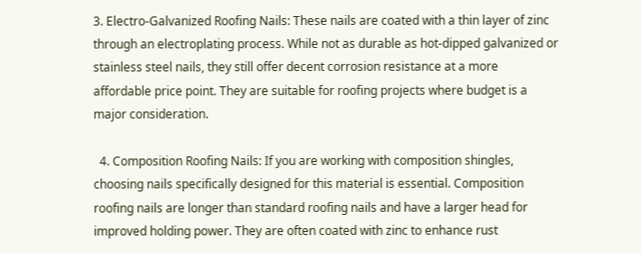3. Electro-Galvanized Roofing Nails: These nails are coated with a thin layer of zinc through an electroplating process. While not as durable as hot-dipped galvanized or stainless steel nails, they still offer decent corrosion resistance at a more affordable price point. They are suitable for roofing projects where budget is a major consideration.

  4. Composition Roofing Nails: If you are working with composition shingles, choosing nails specifically designed for this material is essential. Composition roofing nails are longer than standard roofing nails and have a larger head for improved holding power. They are often coated with zinc to enhance rust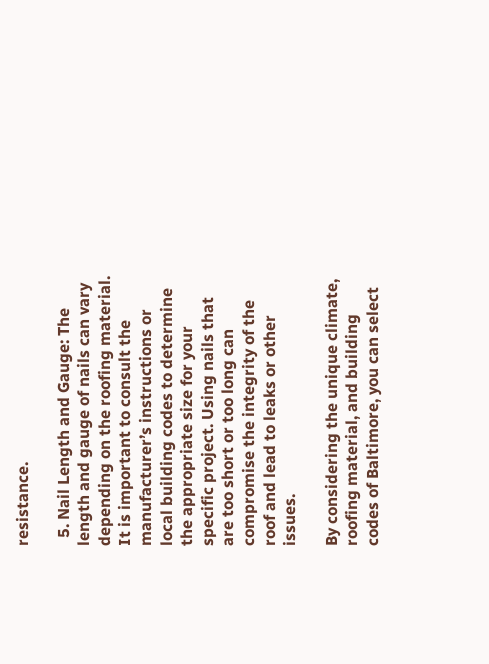resistance.

  5. Nail Length and Gauge: The length and gauge of nails can vary depending on the roofing material. It is important to consult the manufacturer’s instructions or local building codes to determine the appropriate size for your specific project. Using nails that are too short or too long can compromise the integrity of the roof and lead to leaks or other issues.

By considering the unique climate, roofing material, and building codes of Baltimore, you can select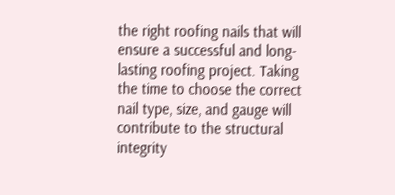the right roofing nails that will ensure a successful and long-lasting roofing project. Taking the time to choose the correct nail type, size, and gauge will contribute to the structural integrity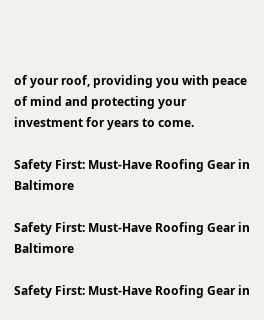of your roof, providing you with peace of mind and protecting your investment for years to come.

Safety First: Must-Have Roofing Gear in Baltimore

Safety First: Must-Have Roofing Gear in Baltimore

Safety First: Must-Have Roofing Gear in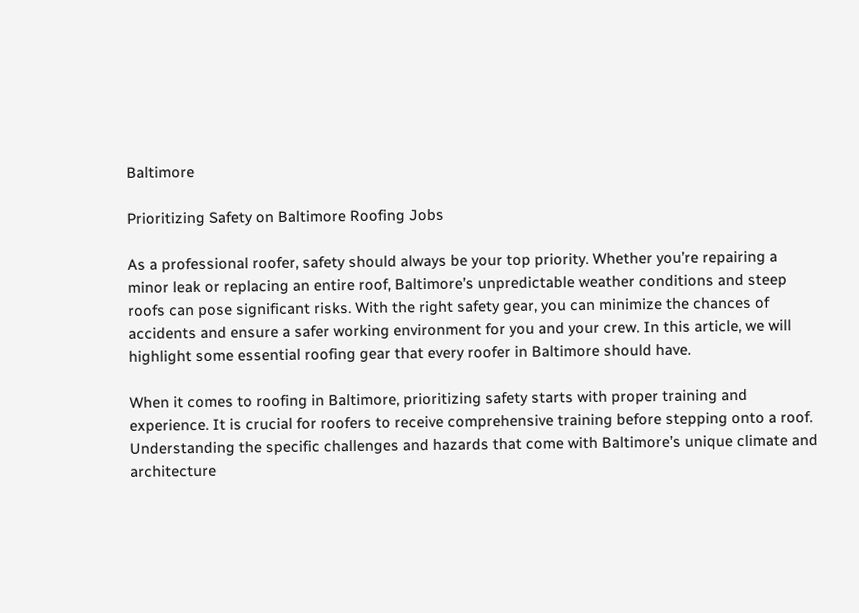Baltimore

Prioritizing Safety on Baltimore Roofing Jobs

As a professional roofer, safety should always be your top priority. Whether you’re repairing a minor leak or replacing an entire roof, Baltimore’s unpredictable weather conditions and steep roofs can pose significant risks. With the right safety gear, you can minimize the chances of accidents and ensure a safer working environment for you and your crew. In this article, we will highlight some essential roofing gear that every roofer in Baltimore should have.

When it comes to roofing in Baltimore, prioritizing safety starts with proper training and experience. It is crucial for roofers to receive comprehensive training before stepping onto a roof. Understanding the specific challenges and hazards that come with Baltimore’s unique climate and architecture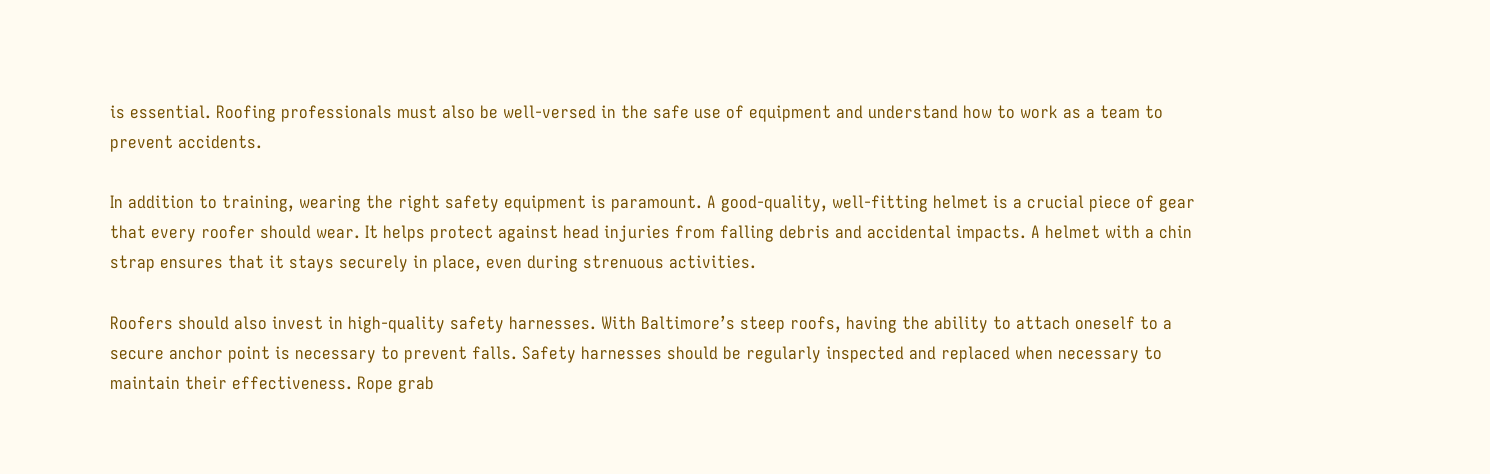is essential. Roofing professionals must also be well-versed in the safe use of equipment and understand how to work as a team to prevent accidents.

In addition to training, wearing the right safety equipment is paramount. A good-quality, well-fitting helmet is a crucial piece of gear that every roofer should wear. It helps protect against head injuries from falling debris and accidental impacts. A helmet with a chin strap ensures that it stays securely in place, even during strenuous activities.

Roofers should also invest in high-quality safety harnesses. With Baltimore’s steep roofs, having the ability to attach oneself to a secure anchor point is necessary to prevent falls. Safety harnesses should be regularly inspected and replaced when necessary to maintain their effectiveness. Rope grab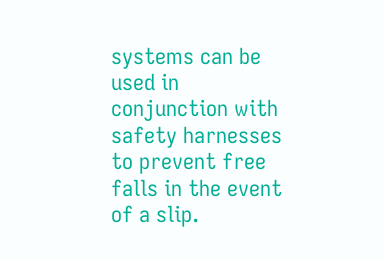systems can be used in conjunction with safety harnesses to prevent free falls in the event of a slip.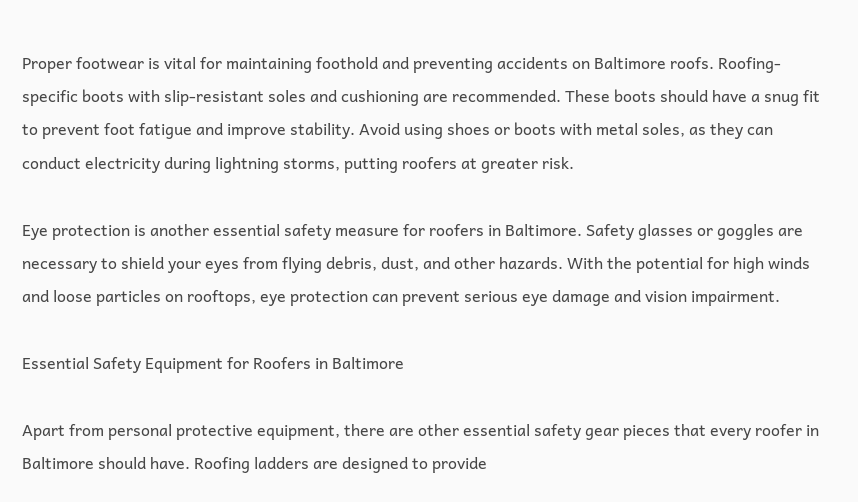Proper footwear is vital for maintaining foothold and preventing accidents on Baltimore roofs. Roofing-specific boots with slip-resistant soles and cushioning are recommended. These boots should have a snug fit to prevent foot fatigue and improve stability. Avoid using shoes or boots with metal soles, as they can conduct electricity during lightning storms, putting roofers at greater risk.

Eye protection is another essential safety measure for roofers in Baltimore. Safety glasses or goggles are necessary to shield your eyes from flying debris, dust, and other hazards. With the potential for high winds and loose particles on rooftops, eye protection can prevent serious eye damage and vision impairment.

Essential Safety Equipment for Roofers in Baltimore

Apart from personal protective equipment, there are other essential safety gear pieces that every roofer in Baltimore should have. Roofing ladders are designed to provide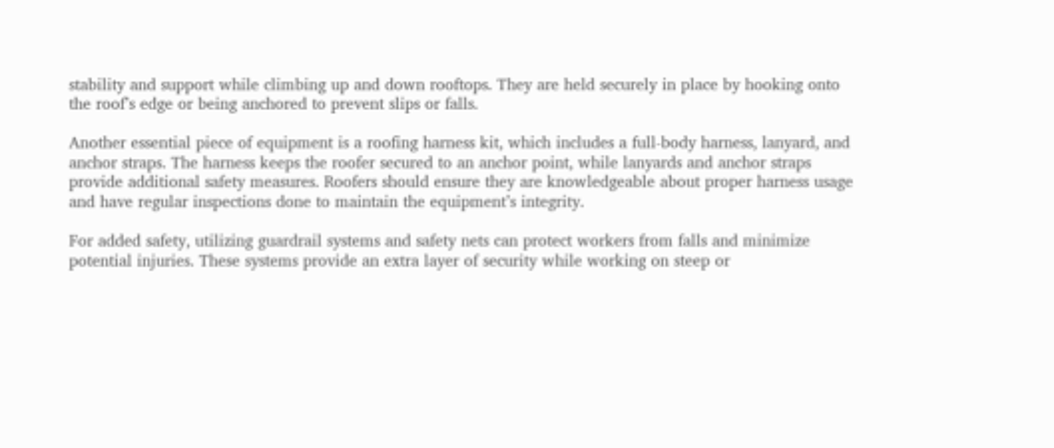stability and support while climbing up and down rooftops. They are held securely in place by hooking onto the roof’s edge or being anchored to prevent slips or falls.

Another essential piece of equipment is a roofing harness kit, which includes a full-body harness, lanyard, and anchor straps. The harness keeps the roofer secured to an anchor point, while lanyards and anchor straps provide additional safety measures. Roofers should ensure they are knowledgeable about proper harness usage and have regular inspections done to maintain the equipment’s integrity.

For added safety, utilizing guardrail systems and safety nets can protect workers from falls and minimize potential injuries. These systems provide an extra layer of security while working on steep or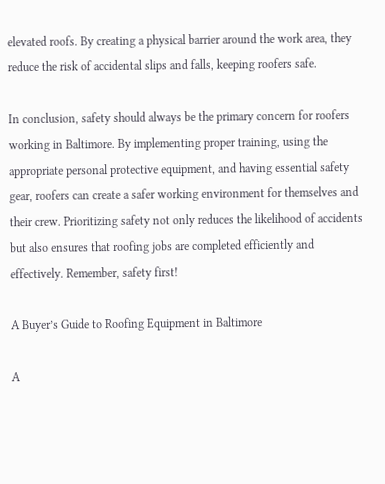elevated roofs. By creating a physical barrier around the work area, they reduce the risk of accidental slips and falls, keeping roofers safe.

In conclusion, safety should always be the primary concern for roofers working in Baltimore. By implementing proper training, using the appropriate personal protective equipment, and having essential safety gear, roofers can create a safer working environment for themselves and their crew. Prioritizing safety not only reduces the likelihood of accidents but also ensures that roofing jobs are completed efficiently and effectively. Remember, safety first!

A Buyer’s Guide to Roofing Equipment in Baltimore

A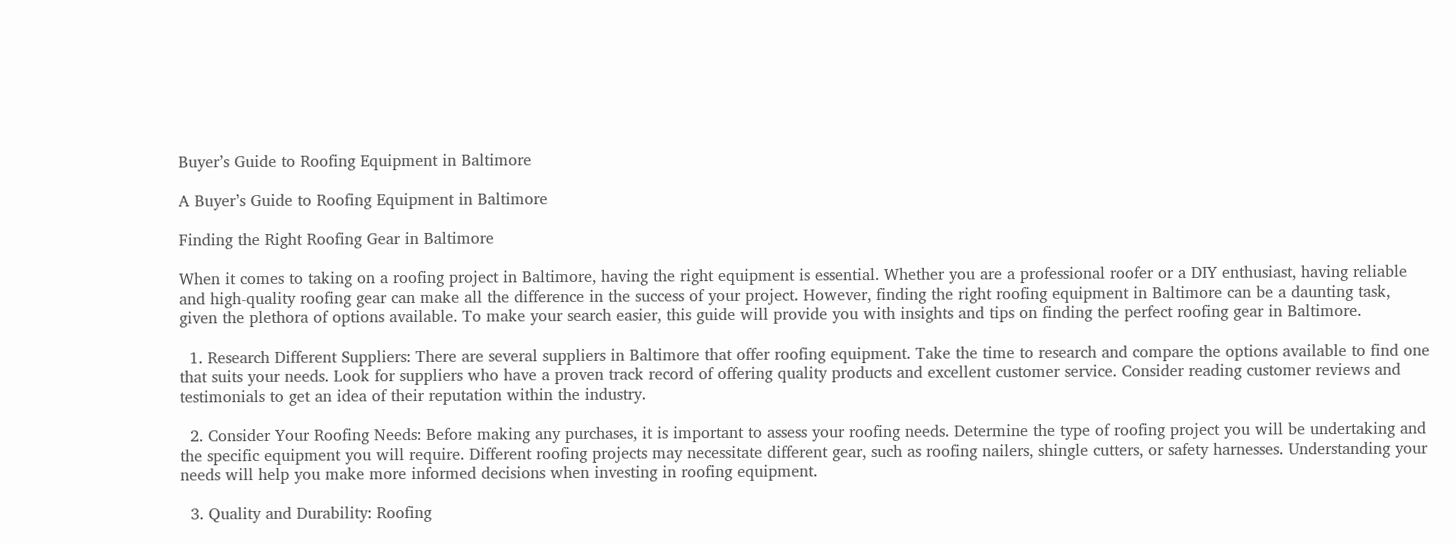Buyer’s Guide to Roofing Equipment in Baltimore

A Buyer’s Guide to Roofing Equipment in Baltimore

Finding the Right Roofing Gear in Baltimore

When it comes to taking on a roofing project in Baltimore, having the right equipment is essential. Whether you are a professional roofer or a DIY enthusiast, having reliable and high-quality roofing gear can make all the difference in the success of your project. However, finding the right roofing equipment in Baltimore can be a daunting task, given the plethora of options available. To make your search easier, this guide will provide you with insights and tips on finding the perfect roofing gear in Baltimore.

  1. Research Different Suppliers: There are several suppliers in Baltimore that offer roofing equipment. Take the time to research and compare the options available to find one that suits your needs. Look for suppliers who have a proven track record of offering quality products and excellent customer service. Consider reading customer reviews and testimonials to get an idea of their reputation within the industry.

  2. Consider Your Roofing Needs: Before making any purchases, it is important to assess your roofing needs. Determine the type of roofing project you will be undertaking and the specific equipment you will require. Different roofing projects may necessitate different gear, such as roofing nailers, shingle cutters, or safety harnesses. Understanding your needs will help you make more informed decisions when investing in roofing equipment.

  3. Quality and Durability: Roofing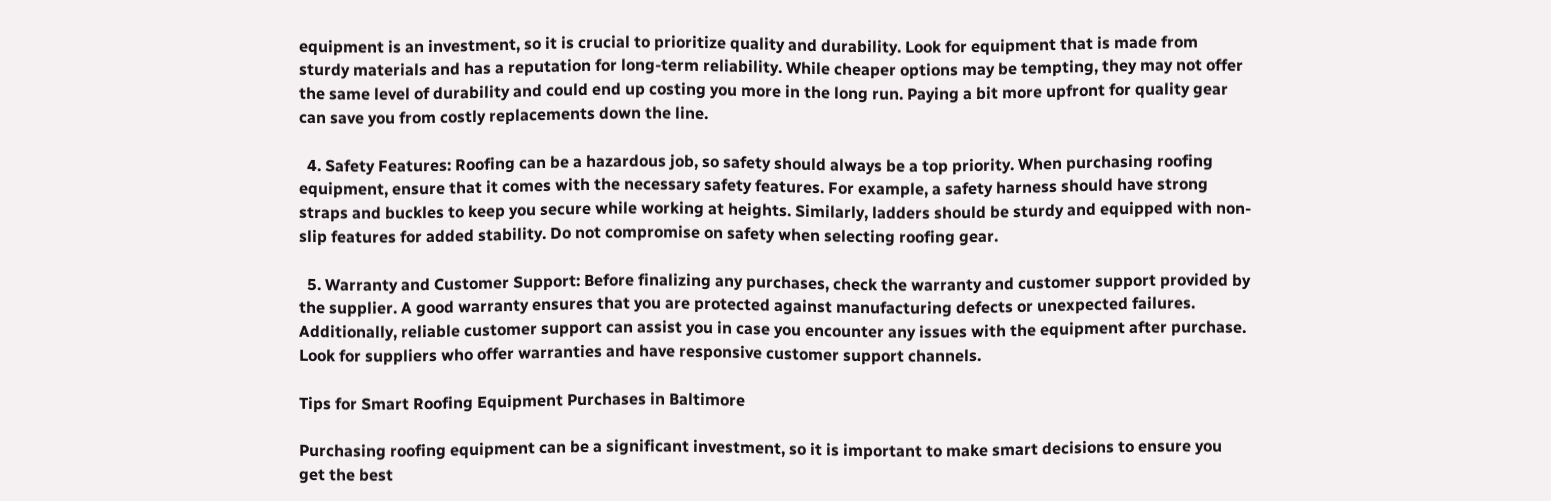equipment is an investment, so it is crucial to prioritize quality and durability. Look for equipment that is made from sturdy materials and has a reputation for long-term reliability. While cheaper options may be tempting, they may not offer the same level of durability and could end up costing you more in the long run. Paying a bit more upfront for quality gear can save you from costly replacements down the line.

  4. Safety Features: Roofing can be a hazardous job, so safety should always be a top priority. When purchasing roofing equipment, ensure that it comes with the necessary safety features. For example, a safety harness should have strong straps and buckles to keep you secure while working at heights. Similarly, ladders should be sturdy and equipped with non-slip features for added stability. Do not compromise on safety when selecting roofing gear.

  5. Warranty and Customer Support: Before finalizing any purchases, check the warranty and customer support provided by the supplier. A good warranty ensures that you are protected against manufacturing defects or unexpected failures. Additionally, reliable customer support can assist you in case you encounter any issues with the equipment after purchase. Look for suppliers who offer warranties and have responsive customer support channels.

Tips for Smart Roofing Equipment Purchases in Baltimore

Purchasing roofing equipment can be a significant investment, so it is important to make smart decisions to ensure you get the best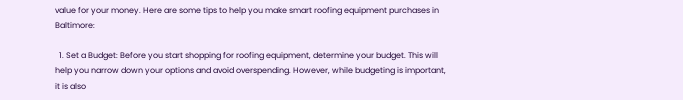value for your money. Here are some tips to help you make smart roofing equipment purchases in Baltimore:

  1. Set a Budget: Before you start shopping for roofing equipment, determine your budget. This will help you narrow down your options and avoid overspending. However, while budgeting is important, it is also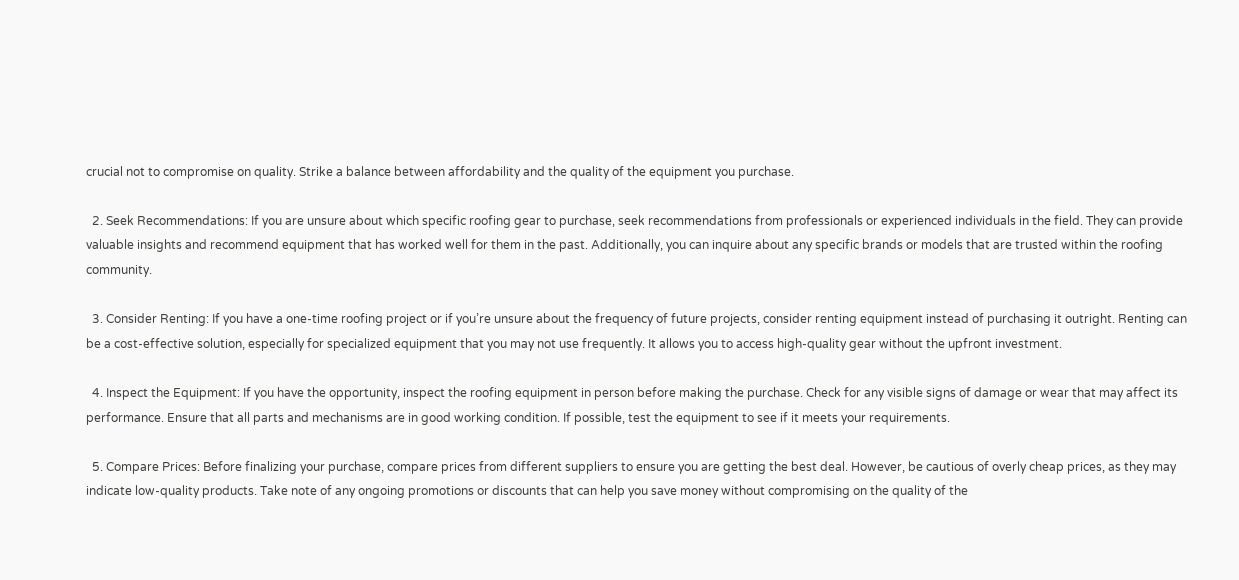crucial not to compromise on quality. Strike a balance between affordability and the quality of the equipment you purchase.

  2. Seek Recommendations: If you are unsure about which specific roofing gear to purchase, seek recommendations from professionals or experienced individuals in the field. They can provide valuable insights and recommend equipment that has worked well for them in the past. Additionally, you can inquire about any specific brands or models that are trusted within the roofing community.

  3. Consider Renting: If you have a one-time roofing project or if you’re unsure about the frequency of future projects, consider renting equipment instead of purchasing it outright. Renting can be a cost-effective solution, especially for specialized equipment that you may not use frequently. It allows you to access high-quality gear without the upfront investment.

  4. Inspect the Equipment: If you have the opportunity, inspect the roofing equipment in person before making the purchase. Check for any visible signs of damage or wear that may affect its performance. Ensure that all parts and mechanisms are in good working condition. If possible, test the equipment to see if it meets your requirements.

  5. Compare Prices: Before finalizing your purchase, compare prices from different suppliers to ensure you are getting the best deal. However, be cautious of overly cheap prices, as they may indicate low-quality products. Take note of any ongoing promotions or discounts that can help you save money without compromising on the quality of the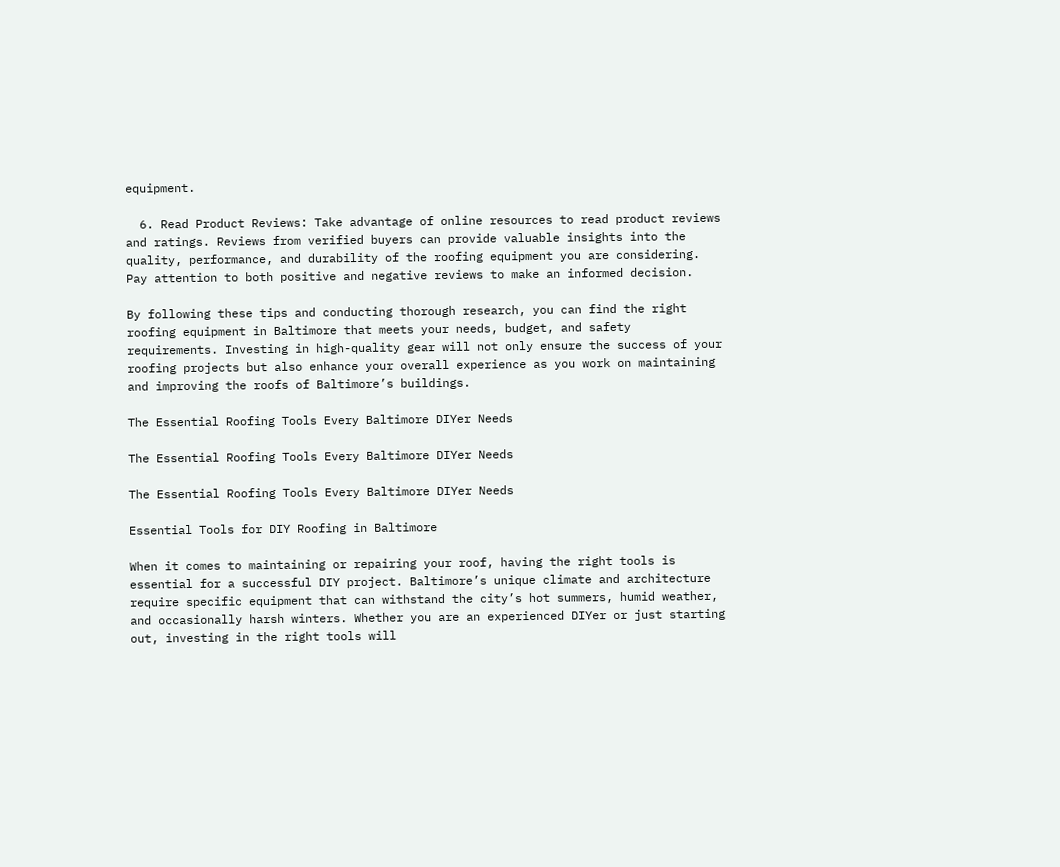equipment.

  6. Read Product Reviews: Take advantage of online resources to read product reviews and ratings. Reviews from verified buyers can provide valuable insights into the quality, performance, and durability of the roofing equipment you are considering. Pay attention to both positive and negative reviews to make an informed decision.

By following these tips and conducting thorough research, you can find the right roofing equipment in Baltimore that meets your needs, budget, and safety requirements. Investing in high-quality gear will not only ensure the success of your roofing projects but also enhance your overall experience as you work on maintaining and improving the roofs of Baltimore’s buildings.

The Essential Roofing Tools Every Baltimore DIYer Needs

The Essential Roofing Tools Every Baltimore DIYer Needs

The Essential Roofing Tools Every Baltimore DIYer Needs

Essential Tools for DIY Roofing in Baltimore

When it comes to maintaining or repairing your roof, having the right tools is essential for a successful DIY project. Baltimore’s unique climate and architecture require specific equipment that can withstand the city’s hot summers, humid weather, and occasionally harsh winters. Whether you are an experienced DIYer or just starting out, investing in the right tools will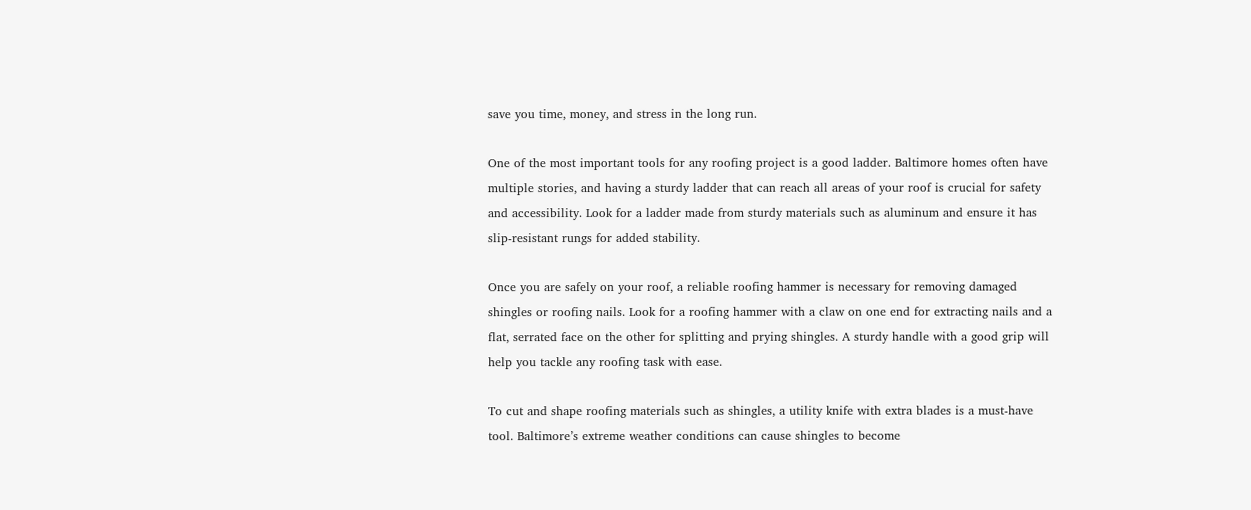save you time, money, and stress in the long run.

One of the most important tools for any roofing project is a good ladder. Baltimore homes often have multiple stories, and having a sturdy ladder that can reach all areas of your roof is crucial for safety and accessibility. Look for a ladder made from sturdy materials such as aluminum and ensure it has slip-resistant rungs for added stability.

Once you are safely on your roof, a reliable roofing hammer is necessary for removing damaged shingles or roofing nails. Look for a roofing hammer with a claw on one end for extracting nails and a flat, serrated face on the other for splitting and prying shingles. A sturdy handle with a good grip will help you tackle any roofing task with ease.

To cut and shape roofing materials such as shingles, a utility knife with extra blades is a must-have tool. Baltimore’s extreme weather conditions can cause shingles to become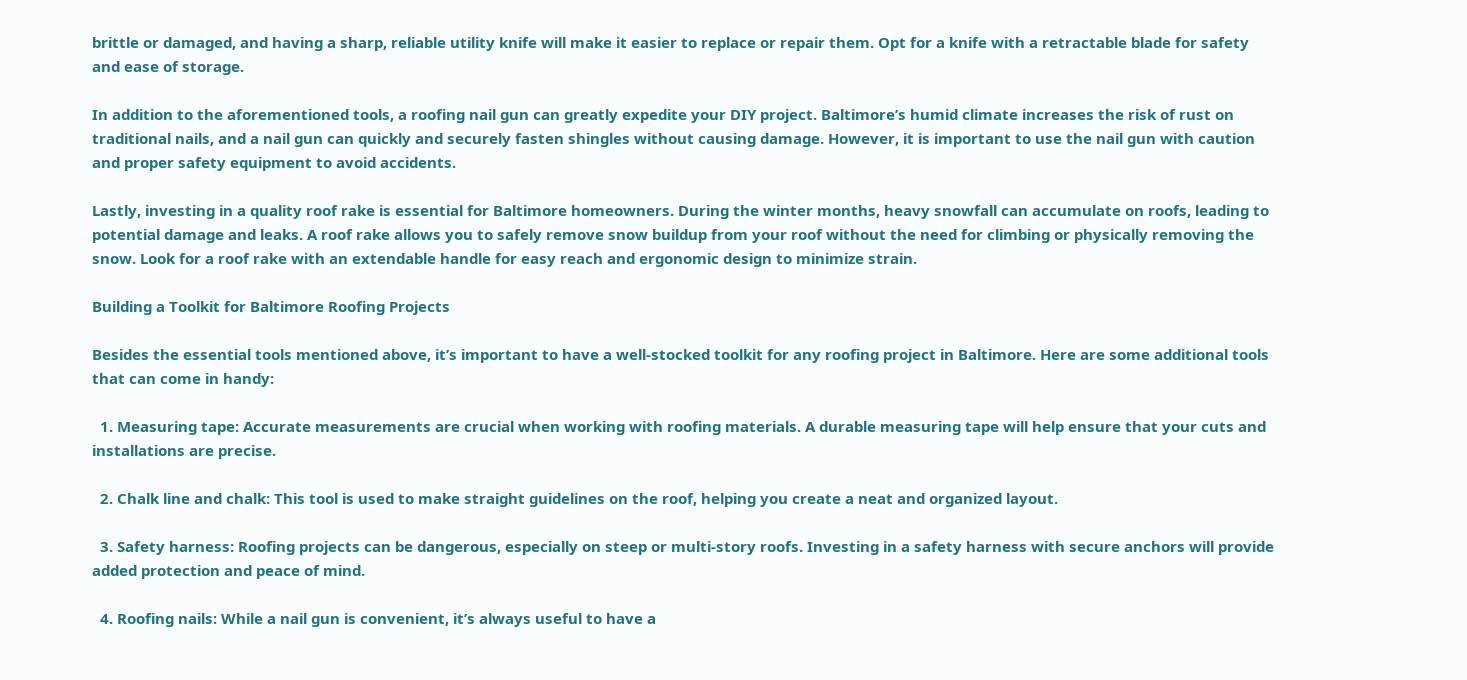brittle or damaged, and having a sharp, reliable utility knife will make it easier to replace or repair them. Opt for a knife with a retractable blade for safety and ease of storage.

In addition to the aforementioned tools, a roofing nail gun can greatly expedite your DIY project. Baltimore’s humid climate increases the risk of rust on traditional nails, and a nail gun can quickly and securely fasten shingles without causing damage. However, it is important to use the nail gun with caution and proper safety equipment to avoid accidents.

Lastly, investing in a quality roof rake is essential for Baltimore homeowners. During the winter months, heavy snowfall can accumulate on roofs, leading to potential damage and leaks. A roof rake allows you to safely remove snow buildup from your roof without the need for climbing or physically removing the snow. Look for a roof rake with an extendable handle for easy reach and ergonomic design to minimize strain.

Building a Toolkit for Baltimore Roofing Projects

Besides the essential tools mentioned above, it’s important to have a well-stocked toolkit for any roofing project in Baltimore. Here are some additional tools that can come in handy:

  1. Measuring tape: Accurate measurements are crucial when working with roofing materials. A durable measuring tape will help ensure that your cuts and installations are precise.

  2. Chalk line and chalk: This tool is used to make straight guidelines on the roof, helping you create a neat and organized layout.

  3. Safety harness: Roofing projects can be dangerous, especially on steep or multi-story roofs. Investing in a safety harness with secure anchors will provide added protection and peace of mind.

  4. Roofing nails: While a nail gun is convenient, it’s always useful to have a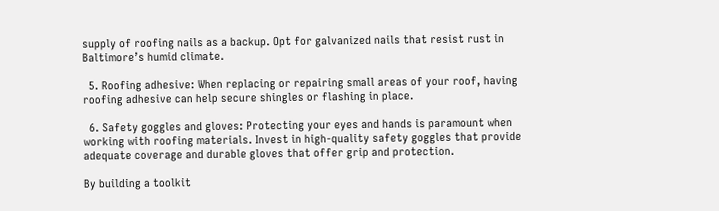supply of roofing nails as a backup. Opt for galvanized nails that resist rust in Baltimore’s humid climate.

  5. Roofing adhesive: When replacing or repairing small areas of your roof, having roofing adhesive can help secure shingles or flashing in place.

  6. Safety goggles and gloves: Protecting your eyes and hands is paramount when working with roofing materials. Invest in high-quality safety goggles that provide adequate coverage and durable gloves that offer grip and protection.

By building a toolkit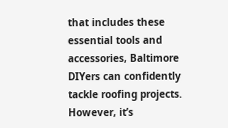that includes these essential tools and accessories, Baltimore DIYers can confidently tackle roofing projects. However, it’s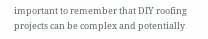important to remember that DIY roofing projects can be complex and potentially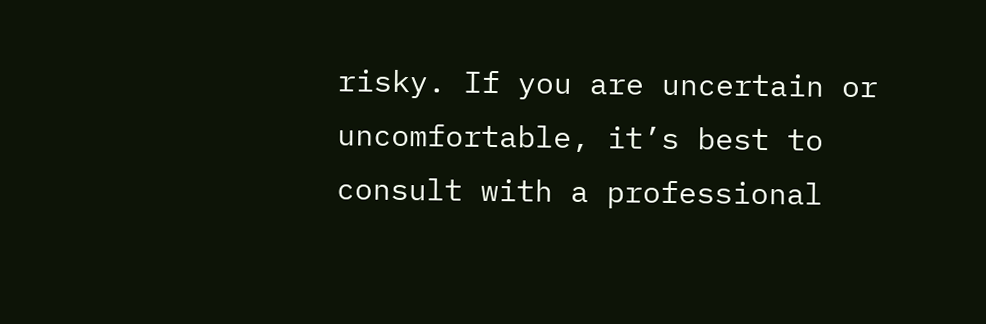risky. If you are uncertain or uncomfortable, it’s best to consult with a professional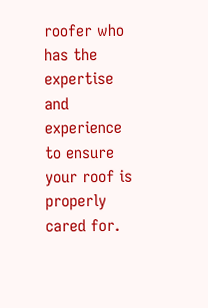roofer who has the expertise and experience to ensure your roof is properly cared for.